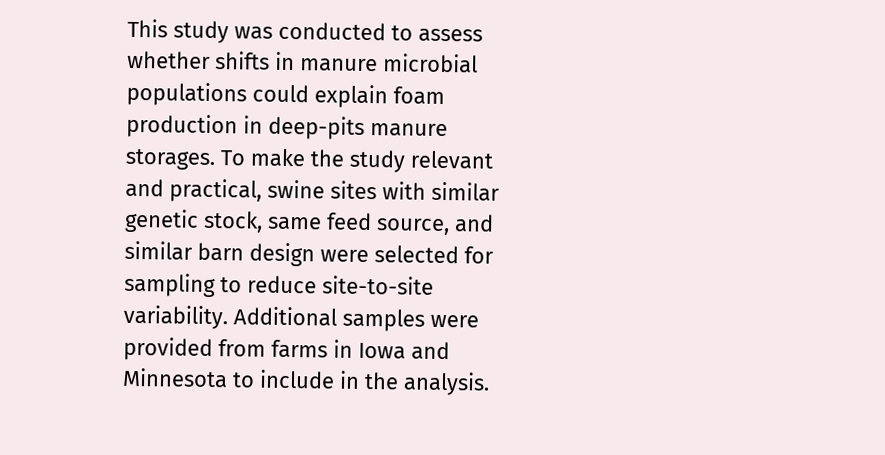This study was conducted to assess whether shifts in manure microbial populations could explain foam production in deep-pits manure storages. To make the study relevant and practical, swine sites with similar genetic stock, same feed source, and similar barn design were selected for sampling to reduce site-to-site variability. Additional samples were provided from farms in Iowa and Minnesota to include in the analysis.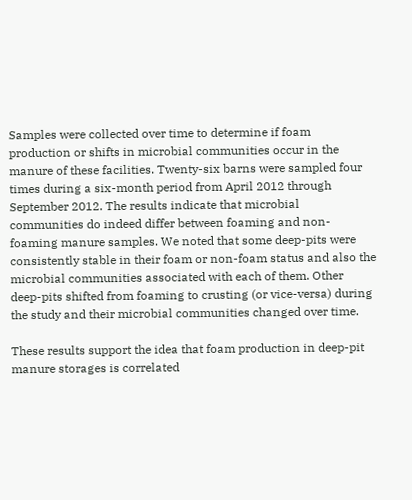Samples were collected over time to determine if foam production or shifts in microbial communities occur in the manure of these facilities. Twenty-six barns were sampled four times during a six-month period from April 2012 through September 2012. The results indicate that microbial communities do indeed differ between foaming and non-foaming manure samples. We noted that some deep-pits were consistently stable in their foam or non-foam status and also the microbial communities associated with each of them. Other deep-pits shifted from foaming to crusting (or vice-versa) during the study and their microbial communities changed over time.

These results support the idea that foam production in deep-pit manure storages is correlated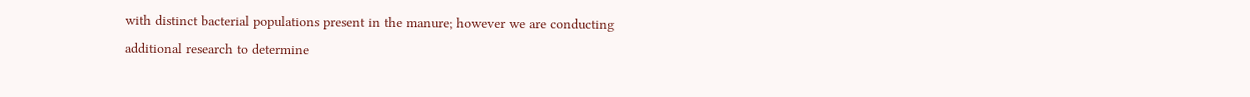with distinct bacterial populations present in the manure; however we are conducting additional research to determine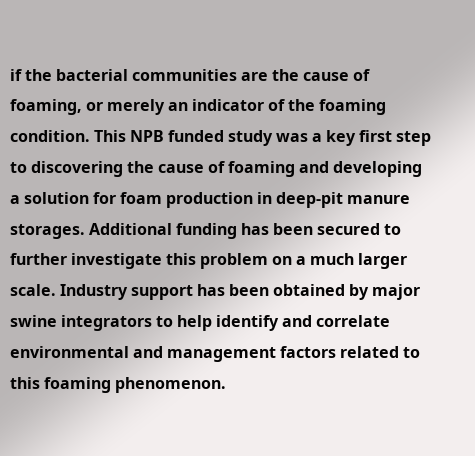if the bacterial communities are the cause of foaming, or merely an indicator of the foaming condition. This NPB funded study was a key first step to discovering the cause of foaming and developing a solution for foam production in deep-pit manure storages. Additional funding has been secured to further investigate this problem on a much larger scale. Industry support has been obtained by major swine integrators to help identify and correlate environmental and management factors related to this foaming phenomenon.